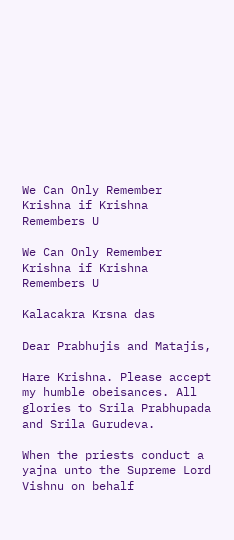We Can Only Remember Krishna if Krishna Remembers U

We Can Only Remember Krishna if Krishna Remembers U

Kalacakra Krsna das

Dear Prabhujis and Matajis,

Hare Krishna. Please accept my humble obeisances. All glories to Srila Prabhupada and Srila Gurudeva.

When the priests conduct a yajna unto the Supreme Lord Vishnu on behalf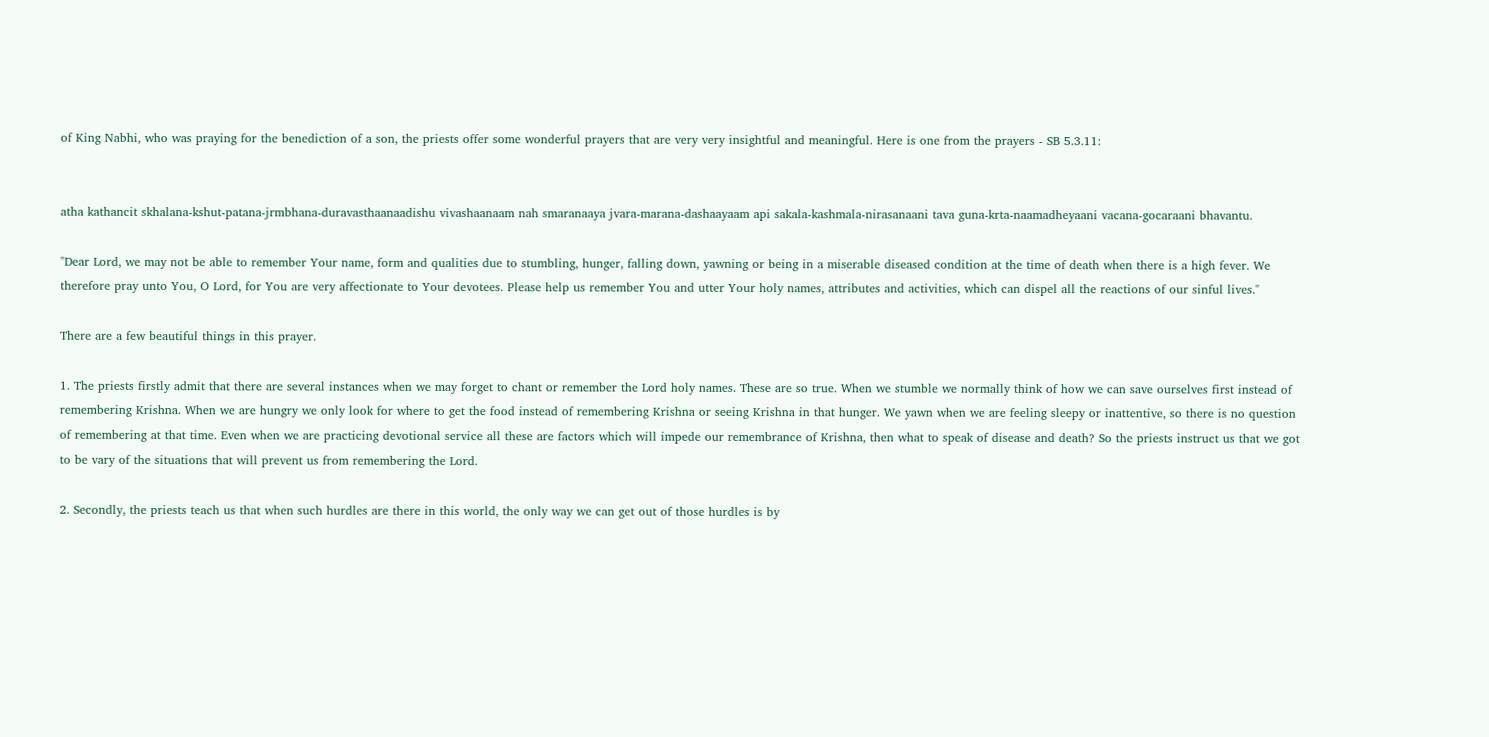of King Nabhi, who was praying for the benediction of a son, the priests offer some wonderful prayers that are very very insightful and meaningful. Here is one from the prayers - SB 5.3.11:


atha kathancit skhalana-kshut-patana-jrmbhana-duravasthaanaadishu vivashaanaam nah smaranaaya jvara-marana-dashaayaam api sakala-kashmala-nirasanaani tava guna-krta-naamadheyaani vacana-gocaraani bhavantu.

"Dear Lord, we may not be able to remember Your name, form and qualities due to stumbling, hunger, falling down, yawning or being in a miserable diseased condition at the time of death when there is a high fever. We therefore pray unto You, O Lord, for You are very affectionate to Your devotees. Please help us remember You and utter Your holy names, attributes and activities, which can dispel all the reactions of our sinful lives."

There are a few beautiful things in this prayer.

1. The priests firstly admit that there are several instances when we may forget to chant or remember the Lord holy names. These are so true. When we stumble we normally think of how we can save ourselves first instead of remembering Krishna. When we are hungry we only look for where to get the food instead of remembering Krishna or seeing Krishna in that hunger. We yawn when we are feeling sleepy or inattentive, so there is no question of remembering at that time. Even when we are practicing devotional service all these are factors which will impede our remembrance of Krishna, then what to speak of disease and death? So the priests instruct us that we got to be vary of the situations that will prevent us from remembering the Lord.

2. Secondly, the priests teach us that when such hurdles are there in this world, the only way we can get out of those hurdles is by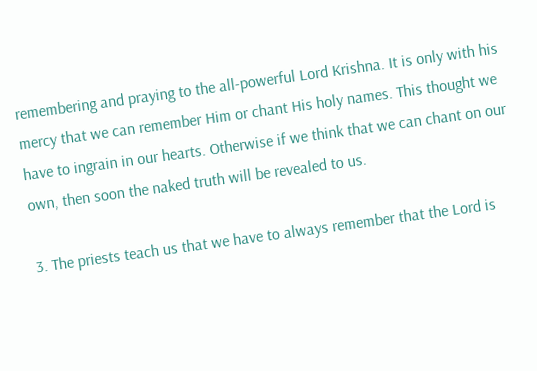remembering and praying to the all-powerful Lord Krishna. It is only with his mercy that we can remember Him or chant His holy names. This thought we have to ingrain in our hearts. Otherwise if we think that we can chant on our own, then soon the naked truth will be revealed to us.

3. The priests teach us that we have to always remember that the Lord is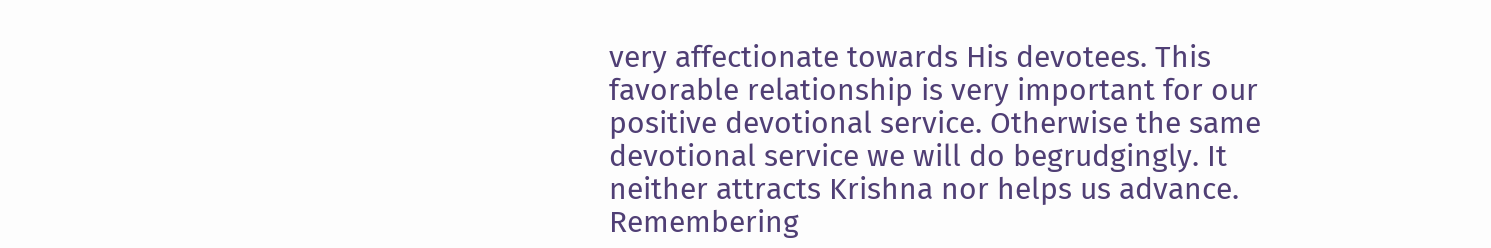very affectionate towards His devotees. This favorable relationship is very important for our positive devotional service. Otherwise the same devotional service we will do begrudgingly. It neither attracts Krishna nor helps us advance. Remembering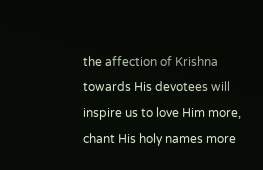the affection of Krishna towards His devotees will inspire us to love Him more, chant His holy names more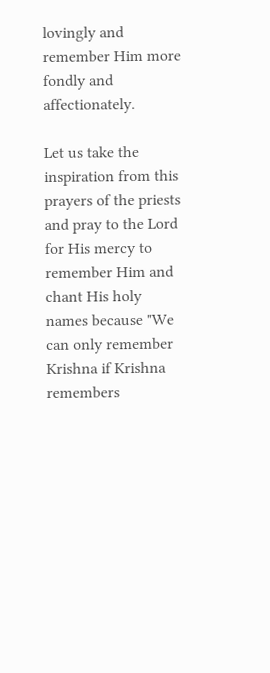lovingly and remember Him more fondly and affectionately.

Let us take the inspiration from this prayers of the priests and pray to the Lord for His mercy to remember Him and chant His holy names because "We can only remember Krishna if Krishna remembers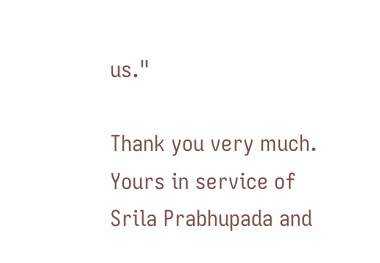us."

Thank you very much.
Yours in service of Srila Prabhupada and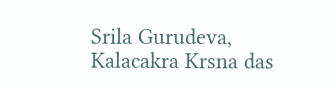Srila Gurudeva,
Kalacakra Krsna das